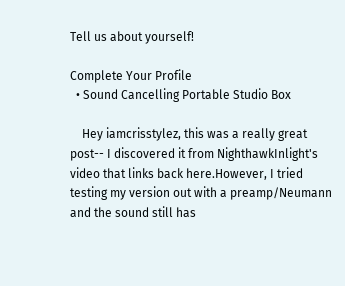Tell us about yourself!

Complete Your Profile
  • Sound Cancelling Portable Studio Box

    Hey iamcrisstylez, this was a really great post-- I discovered it from NighthawkInlight's video that links back here.However, I tried testing my version out with a preamp/Neumann and the sound still has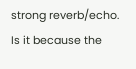strong reverb/echo. Is it because the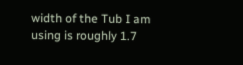width of the Tub I am using is roughly 1.7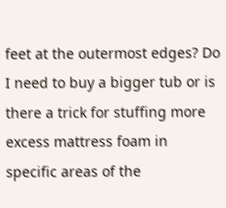feet at the outermost edges? Do I need to buy a bigger tub or is there a trick for stuffing more excess mattress foam in specific areas of the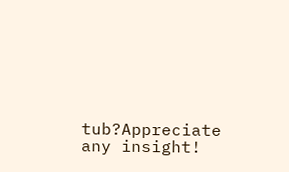tub?Appreciate any insight!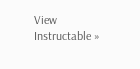View Instructable »